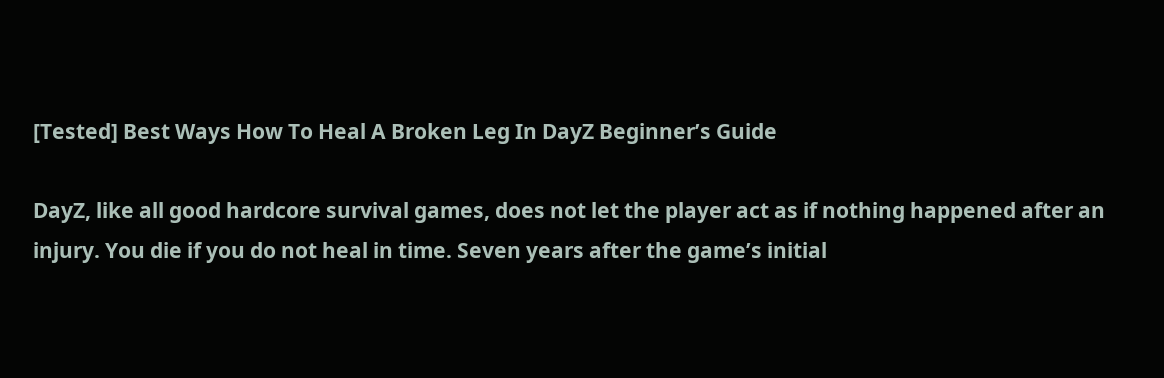[Tested] Best Ways How To Heal A Broken Leg In DayZ Beginner’s Guide

DayZ, like all good hardcore survival games, does not let the player act as if nothing happened after an injury. You die if you do not heal in time. Seven years after the game’s initial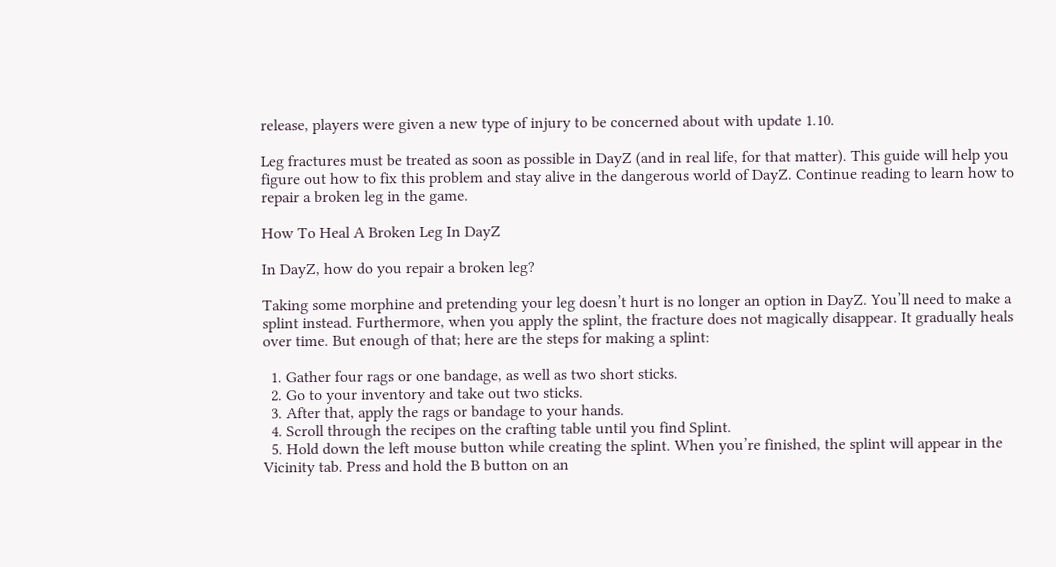release, players were given a new type of injury to be concerned about with update 1.10.

Leg fractures must be treated as soon as possible in DayZ (and in real life, for that matter). This guide will help you figure out how to fix this problem and stay alive in the dangerous world of DayZ. Continue reading to learn how to repair a broken leg in the game.

How To Heal A Broken Leg In DayZ

In DayZ, how do you repair a broken leg?

Taking some morphine and pretending your leg doesn’t hurt is no longer an option in DayZ. You’ll need to make a splint instead. Furthermore, when you apply the splint, the fracture does not magically disappear. It gradually heals over time. But enough of that; here are the steps for making a splint:

  1. Gather four rags or one bandage, as well as two short sticks.
  2. Go to your inventory and take out two sticks.
  3. After that, apply the rags or bandage to your hands.
  4. Scroll through the recipes on the crafting table until you find Splint.
  5. Hold down the left mouse button while creating the splint. When you’re finished, the splint will appear in the Vicinity tab. Press and hold the B button on an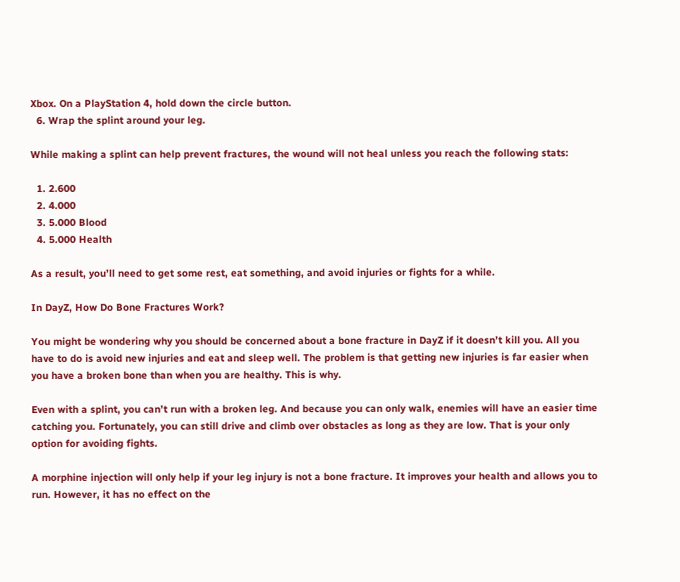Xbox. On a PlayStation 4, hold down the circle button.
  6. Wrap the splint around your leg.

While making a splint can help prevent fractures, the wound will not heal unless you reach the following stats:

  1. 2.600
  2. 4.000
  3. 5.000 Blood
  4. 5.000 Health

As a result, you’ll need to get some rest, eat something, and avoid injuries or fights for a while.

In DayZ, How Do Bone Fractures Work?

You might be wondering why you should be concerned about a bone fracture in DayZ if it doesn’t kill you. All you have to do is avoid new injuries and eat and sleep well. The problem is that getting new injuries is far easier when you have a broken bone than when you are healthy. This is why.

Even with a splint, you can’t run with a broken leg. And because you can only walk, enemies will have an easier time catching you. Fortunately, you can still drive and climb over obstacles as long as they are low. That is your only option for avoiding fights.

A morphine injection will only help if your leg injury is not a bone fracture. It improves your health and allows you to run. However, it has no effect on the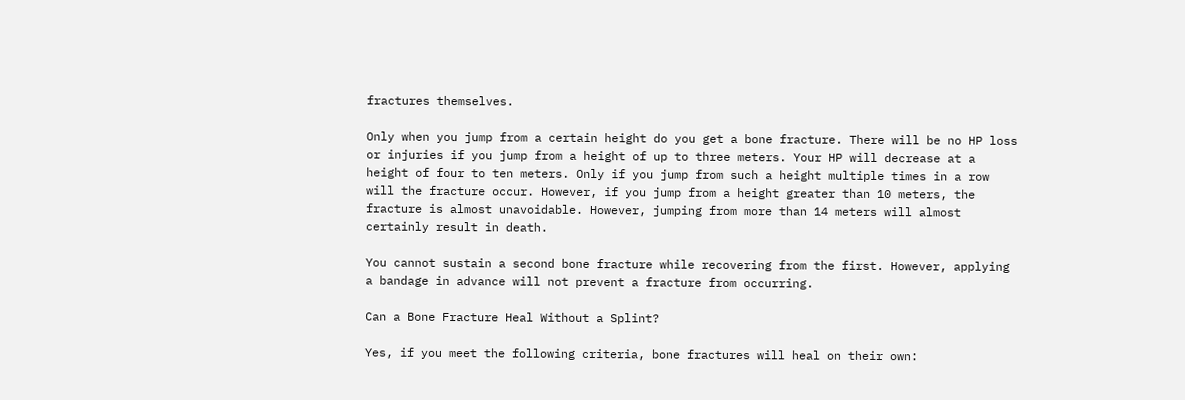fractures themselves.

Only when you jump from a certain height do you get a bone fracture. There will be no HP loss or injuries if you jump from a height of up to three meters. Your HP will decrease at a height of four to ten meters. Only if you jump from such a height multiple times in a row will the fracture occur. However, if you jump from a height greater than 10 meters, the fracture is almost unavoidable. However, jumping from more than 14 meters will almost certainly result in death.

You cannot sustain a second bone fracture while recovering from the first. However, applying a bandage in advance will not prevent a fracture from occurring.

Can a Bone Fracture Heal Without a Splint?

Yes, if you meet the following criteria, bone fractures will heal on their own: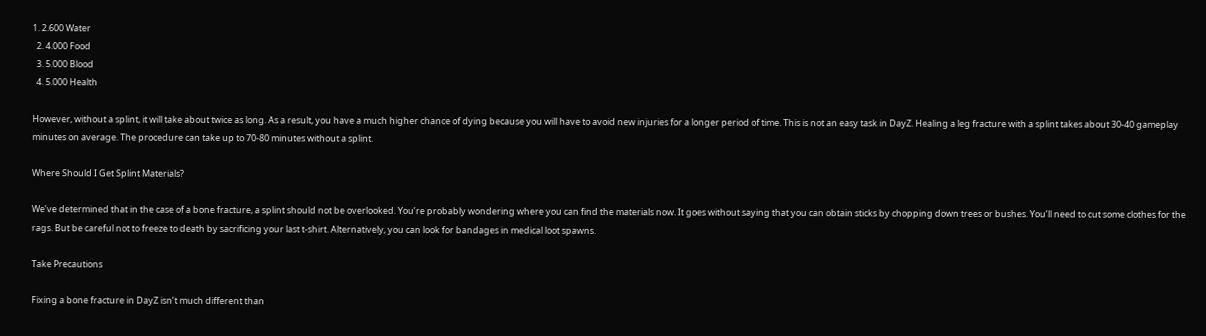1. 2.600 Water
  2. 4.000 Food
  3. 5.000 Blood
  4. 5.000 Health

However, without a splint, it will take about twice as long. As a result, you have a much higher chance of dying because you will have to avoid new injuries for a longer period of time. This is not an easy task in DayZ. Healing a leg fracture with a splint takes about 30-40 gameplay minutes on average. The procedure can take up to 70-80 minutes without a splint.

Where Should I Get Splint Materials?

We’ve determined that in the case of a bone fracture, a splint should not be overlooked. You’re probably wondering where you can find the materials now. It goes without saying that you can obtain sticks by chopping down trees or bushes. You’ll need to cut some clothes for the rags. But be careful not to freeze to death by sacrificing your last t-shirt. Alternatively, you can look for bandages in medical loot spawns.

Take Precautions

Fixing a bone fracture in DayZ isn’t much different than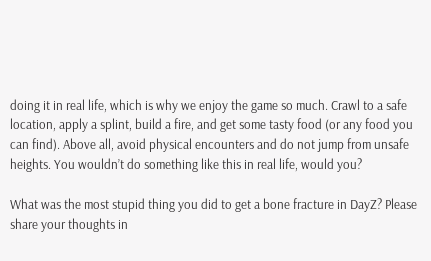doing it in real life, which is why we enjoy the game so much. Crawl to a safe location, apply a splint, build a fire, and get some tasty food (or any food you can find). Above all, avoid physical encounters and do not jump from unsafe heights. You wouldn’t do something like this in real life, would you?

What was the most stupid thing you did to get a bone fracture in DayZ? Please share your thoughts in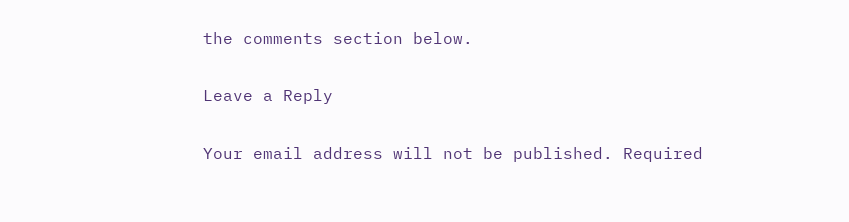the comments section below.

Leave a Reply

Your email address will not be published. Required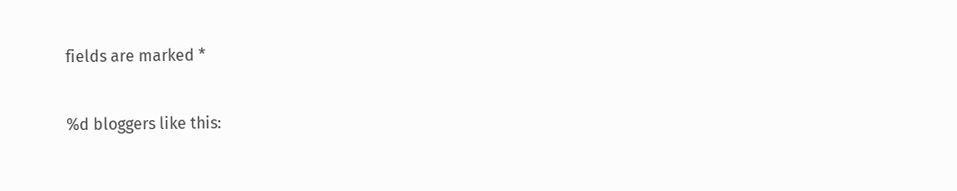fields are marked *

%d bloggers like this: